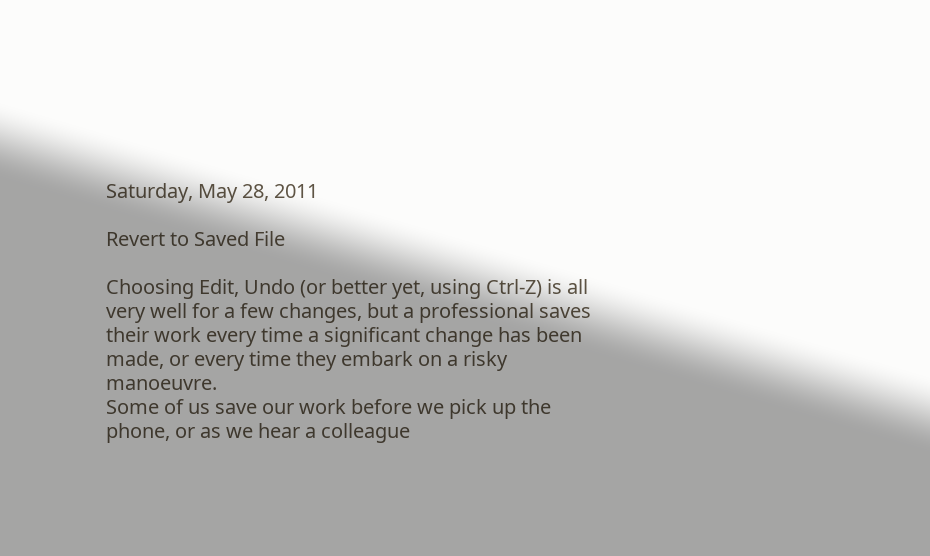Saturday, May 28, 2011

Revert to Saved File

Choosing Edit, Undo (or better yet, using Ctrl-Z) is all very well for a few changes, but a professional saves their work every time a significant change has been made, or every time they embark on a risky manoeuvre.
Some of us save our work before we pick up the phone, or as we hear a colleague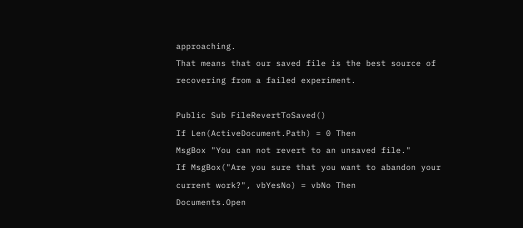approaching.
That means that our saved file is the best source of recovering from a failed experiment.

Public Sub FileRevertToSaved()
If Len(ActiveDocument.Path) = 0 Then
MsgBox "You can not revert to an unsaved file."
If MsgBox("Are you sure that you want to abandon your current work?", vbYesNo) = vbNo Then
Documents.Open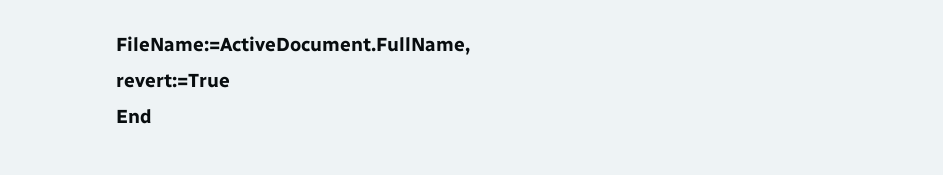FileName:=ActiveDocument.FullName, revert:=True
End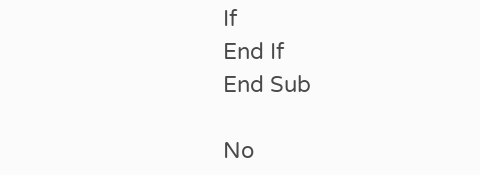If
End If
End Sub

No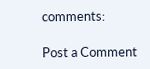comments:

Post a Comment